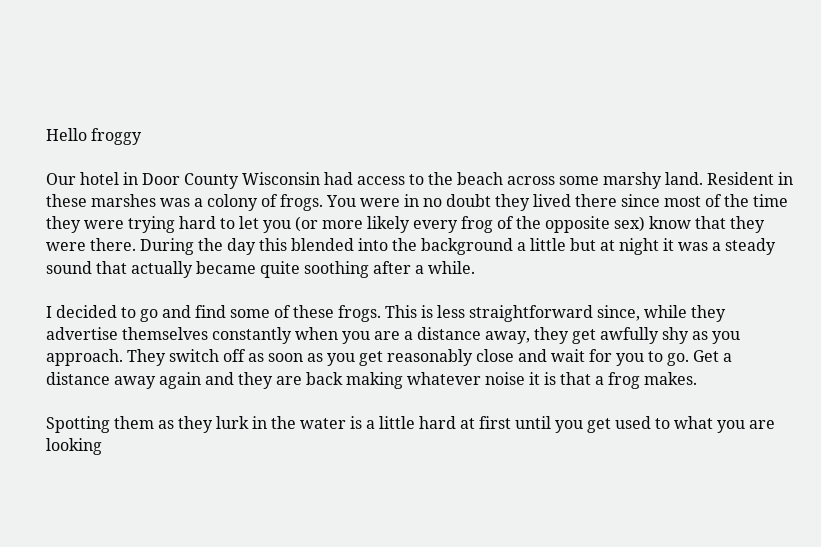Hello froggy

Our hotel in Door County Wisconsin had access to the beach across some marshy land. Resident in these marshes was a colony of frogs. You were in no doubt they lived there since most of the time they were trying hard to let you (or more likely every frog of the opposite sex) know that they were there. During the day this blended into the background a little but at night it was a steady sound that actually became quite soothing after a while.

I decided to go and find some of these frogs. This is less straightforward since, while they advertise themselves constantly when you are a distance away, they get awfully shy as you approach. They switch off as soon as you get reasonably close and wait for you to go. Get a distance away again and they are back making whatever noise it is that a frog makes.

Spotting them as they lurk in the water is a little hard at first until you get used to what you are looking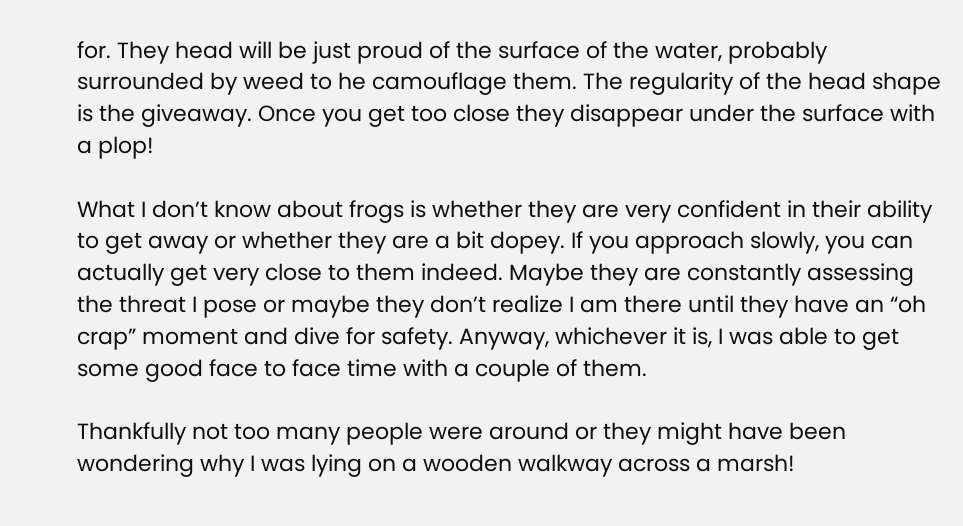for. They head will be just proud of the surface of the water, probably surrounded by weed to he camouflage them. The regularity of the head shape is the giveaway. Once you get too close they disappear under the surface with a plop!

What I don’t know about frogs is whether they are very confident in their ability to get away or whether they are a bit dopey. If you approach slowly, you can actually get very close to them indeed. Maybe they are constantly assessing the threat I pose or maybe they don’t realize I am there until they have an “oh crap” moment and dive for safety. Anyway, whichever it is, I was able to get some good face to face time with a couple of them.

Thankfully not too many people were around or they might have been wondering why I was lying on a wooden walkway across a marsh!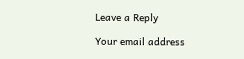Leave a Reply

Your email address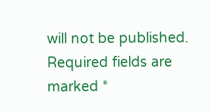will not be published. Required fields are marked *